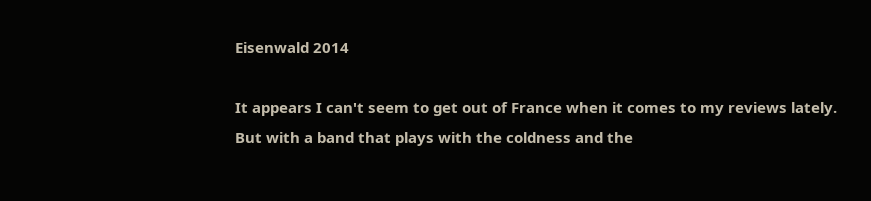Eisenwald 2014

It appears I can't seem to get out of France when it comes to my reviews lately.  But with a band that plays with the coldness and the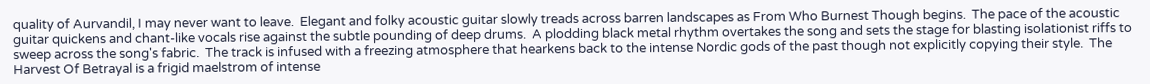quality of Aurvandil, I may never want to leave.  Elegant and folky acoustic guitar slowly treads across barren landscapes as From Who Burnest Though begins.  The pace of the acoustic guitar quickens and chant-like vocals rise against the subtle pounding of deep drums.  A plodding black metal rhythm overtakes the song and sets the stage for blasting isolationist riffs to sweep across the song's fabric.  The track is infused with a freezing atmosphere that hearkens back to the intense Nordic gods of the past though not explicitly copying their style.  The Harvest Of Betrayal is a frigid maelstrom of intense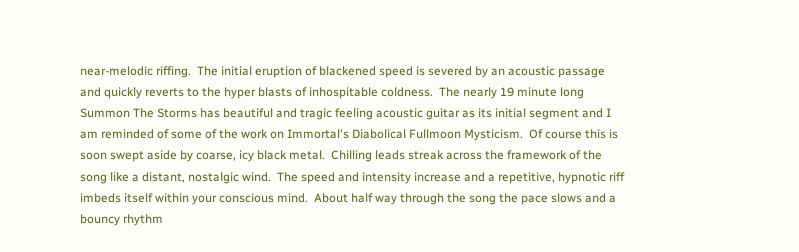near-melodic riffing.  The initial eruption of blackened speed is severed by an acoustic passage and quickly reverts to the hyper blasts of inhospitable coldness.  The nearly 19 minute long Summon The Storms has beautiful and tragic feeling acoustic guitar as its initial segment and I am reminded of some of the work on Immortal's Diabolical Fullmoon Mysticism.  Of course this is soon swept aside by coarse, icy black metal.  Chilling leads streak across the framework of the song like a distant, nostalgic wind.  The speed and intensity increase and a repetitive, hypnotic riff imbeds itself within your conscious mind.  About half way through the song the pace slows and a bouncy rhythm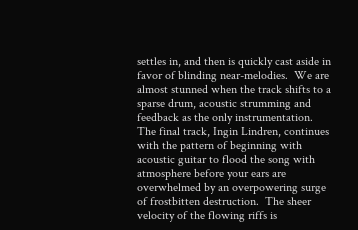settles in, and then is quickly cast aside in favor of blinding near-melodies.  We are almost stunned when the track shifts to a sparse drum, acoustic strumming and feedback as the only instrumentation.  The final track, Ingin Lindren, continues with the pattern of beginning with acoustic guitar to flood the song with atmosphere before your ears are overwhelmed by an overpowering surge of frostbitten destruction.  The sheer velocity of the flowing riffs is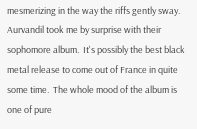mesmerizing in the way the riffs gently sway.  Aurvandil took me by surprise with their sophomore album.  It's possibly the best black metal release to come out of France in quite some time.  The whole mood of the album is one of pure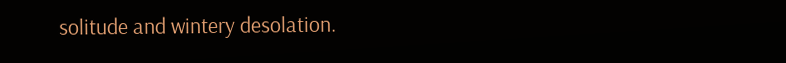solitude and wintery desolation.